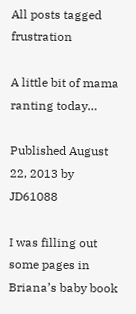All posts tagged frustration

A little bit of mama ranting today…

Published August 22, 2013 by JD61088

I was filling out some pages in Briana’s baby book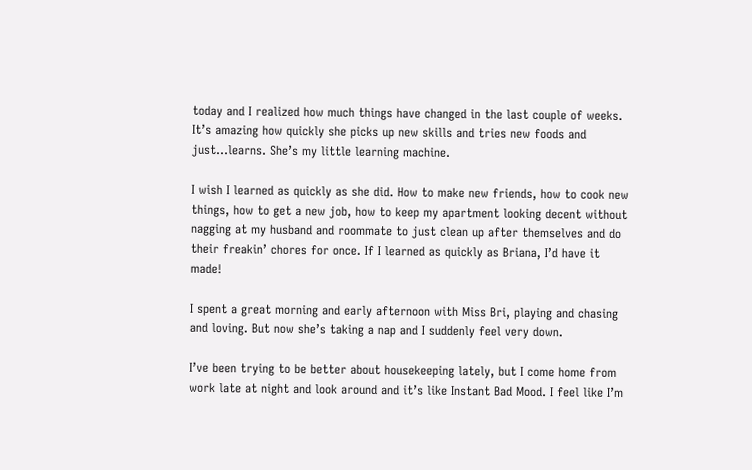today and I realized how much things have changed in the last couple of weeks. It’s amazing how quickly she picks up new skills and tries new foods and just…learns. She’s my little learning machine.

I wish I learned as quickly as she did. How to make new friends, how to cook new things, how to get a new job, how to keep my apartment looking decent without nagging at my husband and roommate to just clean up after themselves and do their freakin’ chores for once. If I learned as quickly as Briana, I’d have it made!

I spent a great morning and early afternoon with Miss Bri, playing and chasing and loving. But now she’s taking a nap and I suddenly feel very down.

I’ve been trying to be better about housekeeping lately, but I come home from work late at night and look around and it’s like Instant Bad Mood. I feel like I’m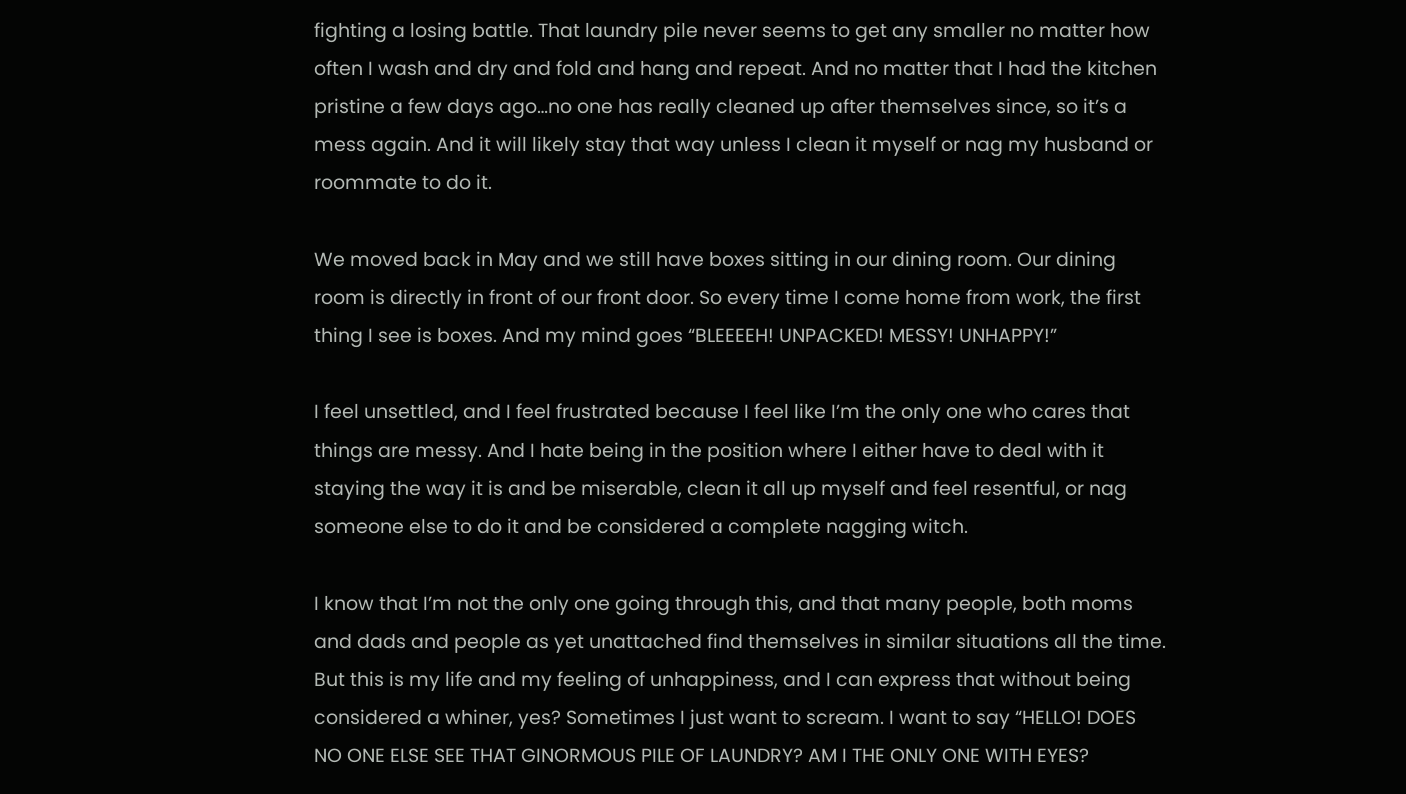fighting a losing battle. That laundry pile never seems to get any smaller no matter how often I wash and dry and fold and hang and repeat. And no matter that I had the kitchen pristine a few days ago…no one has really cleaned up after themselves since, so it’s a mess again. And it will likely stay that way unless I clean it myself or nag my husband or roommate to do it.

We moved back in May and we still have boxes sitting in our dining room. Our dining room is directly in front of our front door. So every time I come home from work, the first thing I see is boxes. And my mind goes “BLEEEEH! UNPACKED! MESSY! UNHAPPY!”

I feel unsettled, and I feel frustrated because I feel like I’m the only one who cares that things are messy. And I hate being in the position where I either have to deal with it staying the way it is and be miserable, clean it all up myself and feel resentful, or nag someone else to do it and be considered a complete nagging witch.

I know that I’m not the only one going through this, and that many people, both moms and dads and people as yet unattached find themselves in similar situations all the time. But this is my life and my feeling of unhappiness, and I can express that without being considered a whiner, yes? Sometimes I just want to scream. I want to say “HELLO! DOES NO ONE ELSE SEE THAT GINORMOUS PILE OF LAUNDRY? AM I THE ONLY ONE WITH EYES?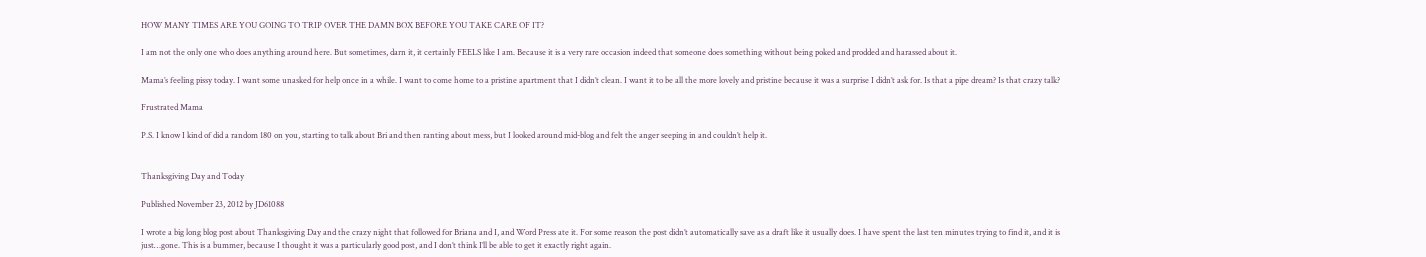HOW MANY TIMES ARE YOU GOING TO TRIP OVER THE DAMN BOX BEFORE YOU TAKE CARE OF IT?

I am not the only one who does anything around here. But sometimes, darn it, it certainly FEELS like I am. Because it is a very rare occasion indeed that someone does something without being poked and prodded and harassed about it.

Mama’s feeling pissy today. I want some unasked for help once in a while. I want to come home to a pristine apartment that I didn’t clean. I want it to be all the more lovely and pristine because it was a surprise I didn’t ask for. Is that a pipe dream? Is that crazy talk?

Frustrated Mama

P.S. I know I kind of did a random 180 on you, starting to talk about Bri and then ranting about mess, but I looked around mid-blog and felt the anger seeping in and couldn’t help it.


Thanksgiving Day and Today

Published November 23, 2012 by JD61088

I wrote a big long blog post about Thanksgiving Day and the crazy night that followed for Briana and I, and Word Press ate it. For some reason the post didn’t automatically save as a draft like it usually does. I have spent the last ten minutes trying to find it, and it is just…gone. This is a bummer, because I thought it was a particularly good post, and I don’t think I’ll be able to get it exactly right again.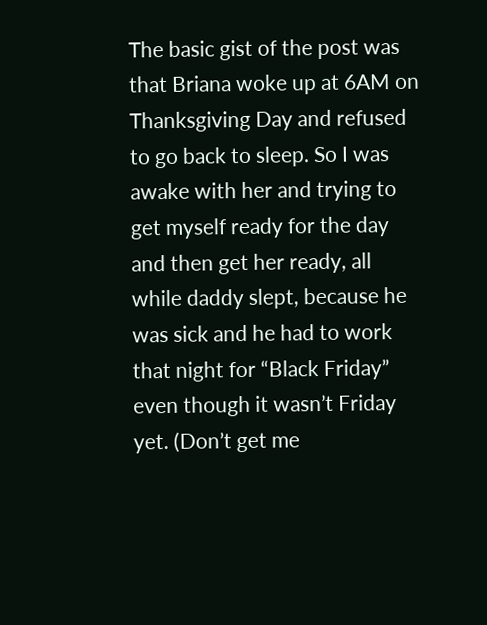The basic gist of the post was that Briana woke up at 6AM on Thanksgiving Day and refused to go back to sleep. So I was awake with her and trying to get myself ready for the day and then get her ready, all while daddy slept, because he was sick and he had to work that night for “Black Friday” even though it wasn’t Friday yet. (Don’t get me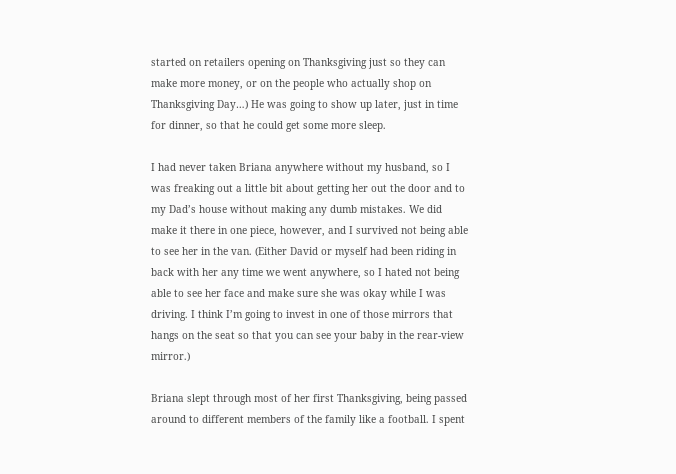started on retailers opening on Thanksgiving just so they can make more money, or on the people who actually shop on Thanksgiving Day…) He was going to show up later, just in time for dinner, so that he could get some more sleep.

I had never taken Briana anywhere without my husband, so I was freaking out a little bit about getting her out the door and to my Dad’s house without making any dumb mistakes. We did make it there in one piece, however, and I survived not being able to see her in the van. (Either David or myself had been riding in back with her any time we went anywhere, so I hated not being able to see her face and make sure she was okay while I was driving. I think I’m going to invest in one of those mirrors that hangs on the seat so that you can see your baby in the rear-view mirror.)

Briana slept through most of her first Thanksgiving, being passed around to different members of the family like a football. I spent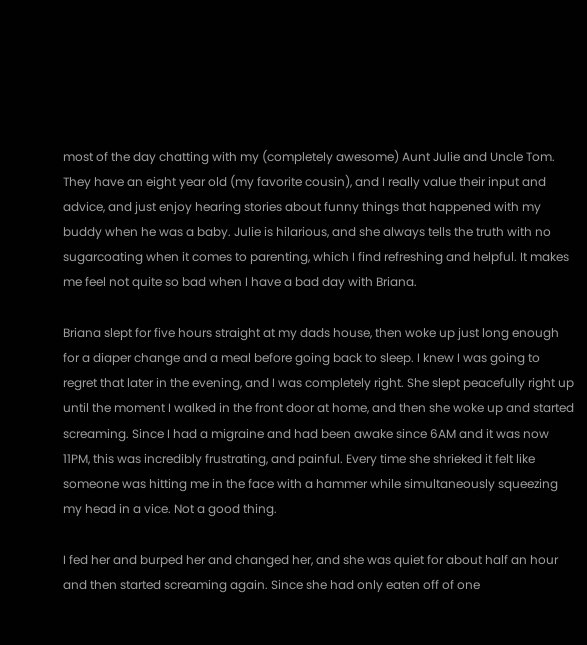most of the day chatting with my (completely awesome) Aunt Julie and Uncle Tom. They have an eight year old (my favorite cousin), and I really value their input and advice, and just enjoy hearing stories about funny things that happened with my buddy when he was a baby. Julie is hilarious, and she always tells the truth with no sugarcoating when it comes to parenting, which I find refreshing and helpful. It makes me feel not quite so bad when I have a bad day with Briana.

Briana slept for five hours straight at my dads house, then woke up just long enough for a diaper change and a meal before going back to sleep. I knew I was going to regret that later in the evening, and I was completely right. She slept peacefully right up until the moment I walked in the front door at home, and then she woke up and started screaming. Since I had a migraine and had been awake since 6AM and it was now 11PM, this was incredibly frustrating, and painful. Every time she shrieked it felt like someone was hitting me in the face with a hammer while simultaneously squeezing my head in a vice. Not a good thing.

I fed her and burped her and changed her, and she was quiet for about half an hour and then started screaming again. Since she had only eaten off of one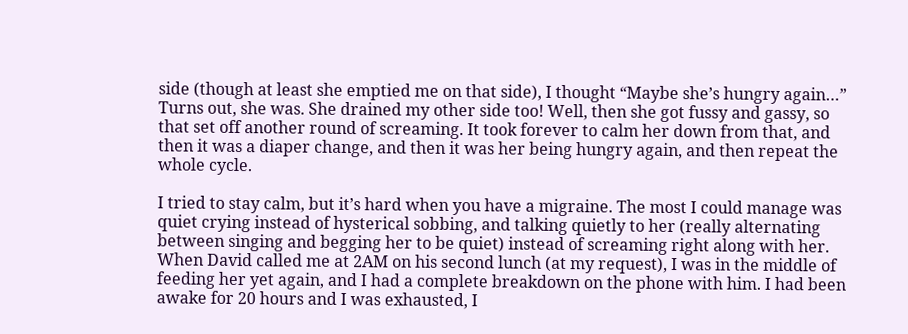side (though at least she emptied me on that side), I thought “Maybe she’s hungry again…” Turns out, she was. She drained my other side too! Well, then she got fussy and gassy, so that set off another round of screaming. It took forever to calm her down from that, and then it was a diaper change, and then it was her being hungry again, and then repeat the whole cycle.

I tried to stay calm, but it’s hard when you have a migraine. The most I could manage was quiet crying instead of hysterical sobbing, and talking quietly to her (really alternating between singing and begging her to be quiet) instead of screaming right along with her. When David called me at 2AM on his second lunch (at my request), I was in the middle of feeding her yet again, and I had a complete breakdown on the phone with him. I had been awake for 20 hours and I was exhausted, I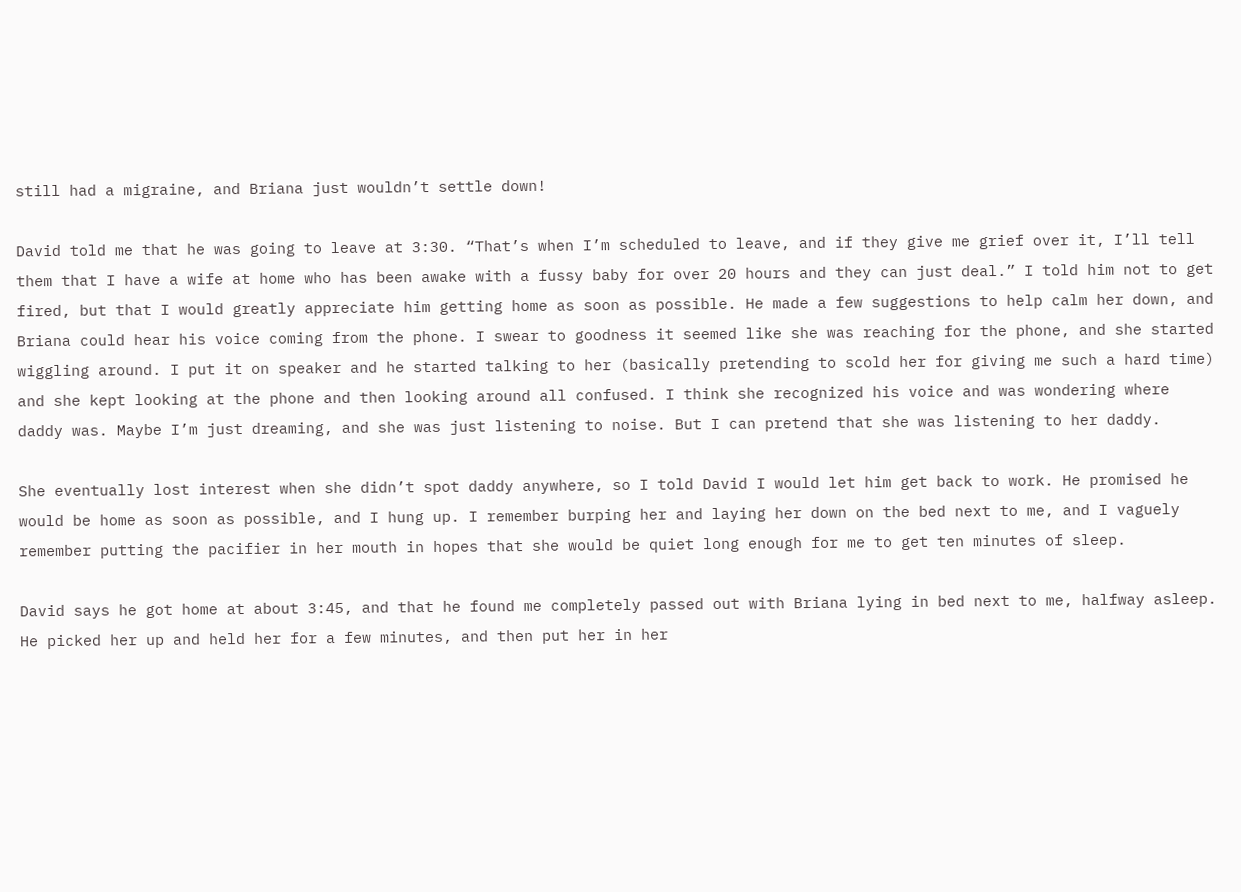still had a migraine, and Briana just wouldn’t settle down!

David told me that he was going to leave at 3:30. “That’s when I’m scheduled to leave, and if they give me grief over it, I’ll tell them that I have a wife at home who has been awake with a fussy baby for over 20 hours and they can just deal.” I told him not to get fired, but that I would greatly appreciate him getting home as soon as possible. He made a few suggestions to help calm her down, and Briana could hear his voice coming from the phone. I swear to goodness it seemed like she was reaching for the phone, and she started wiggling around. I put it on speaker and he started talking to her (basically pretending to scold her for giving me such a hard time) and she kept looking at the phone and then looking around all confused. I think she recognized his voice and was wondering where daddy was. Maybe I’m just dreaming, and she was just listening to noise. But I can pretend that she was listening to her daddy.

She eventually lost interest when she didn’t spot daddy anywhere, so I told David I would let him get back to work. He promised he would be home as soon as possible, and I hung up. I remember burping her and laying her down on the bed next to me, and I vaguely remember putting the pacifier in her mouth in hopes that she would be quiet long enough for me to get ten minutes of sleep.

David says he got home at about 3:45, and that he found me completely passed out with Briana lying in bed next to me, halfway asleep. He picked her up and held her for a few minutes, and then put her in her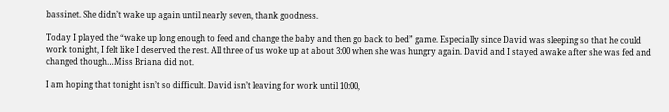bassinet. She didn’t wake up again until nearly seven, thank goodness.

Today I played the “wake up long enough to feed and change the baby and then go back to bed” game. Especially since David was sleeping so that he could work tonight, I felt like I deserved the rest. All three of us woke up at about 3:00 when she was hungry again. David and I stayed awake after she was fed and changed though…Miss Briana did not.

I am hoping that tonight isn’t so difficult. David isn’t leaving for work until 10:00,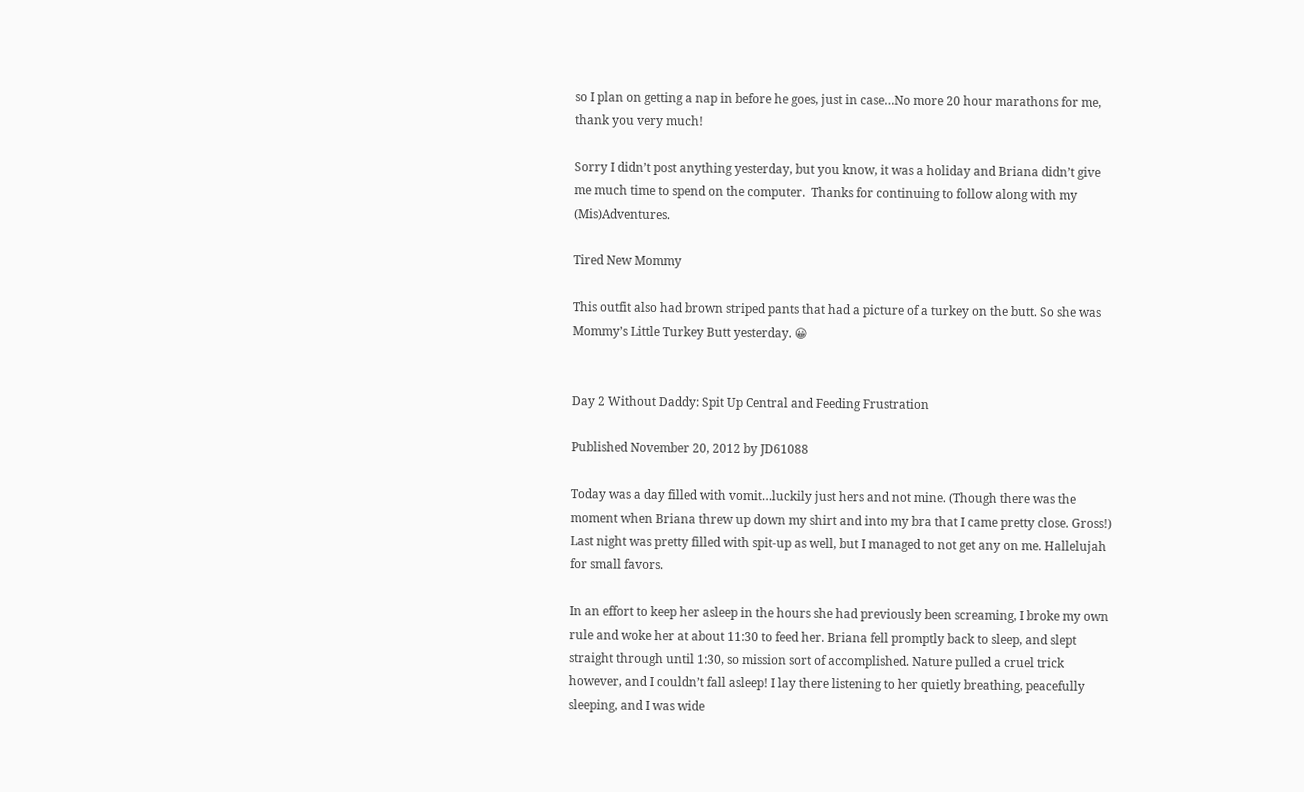so I plan on getting a nap in before he goes, just in case…No more 20 hour marathons for me, thank you very much!

Sorry I didn’t post anything yesterday, but you know, it was a holiday and Briana didn’t give me much time to spend on the computer.  Thanks for continuing to follow along with my (Mis)Adventures.

Tired New Mommy

This outfit also had brown striped pants that had a picture of a turkey on the butt. So she was Mommy’s Little Turkey Butt yesterday. 😀


Day 2 Without Daddy: Spit Up Central and Feeding Frustration

Published November 20, 2012 by JD61088

Today was a day filled with vomit…luckily just hers and not mine. (Though there was the moment when Briana threw up down my shirt and into my bra that I came pretty close. Gross!)
Last night was pretty filled with spit-up as well, but I managed to not get any on me. Hallelujah for small favors.

In an effort to keep her asleep in the hours she had previously been screaming, I broke my own rule and woke her at about 11:30 to feed her. Briana fell promptly back to sleep, and slept straight through until 1:30, so mission sort of accomplished. Nature pulled a cruel trick however, and I couldn’t fall asleep! I lay there listening to her quietly breathing, peacefully sleeping, and I was wide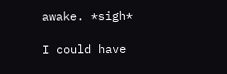awake. *sigh*

I could have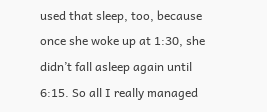used that sleep, too, because once she woke up at 1:30, she didn’t fall asleep again until 6:15. So all I really managed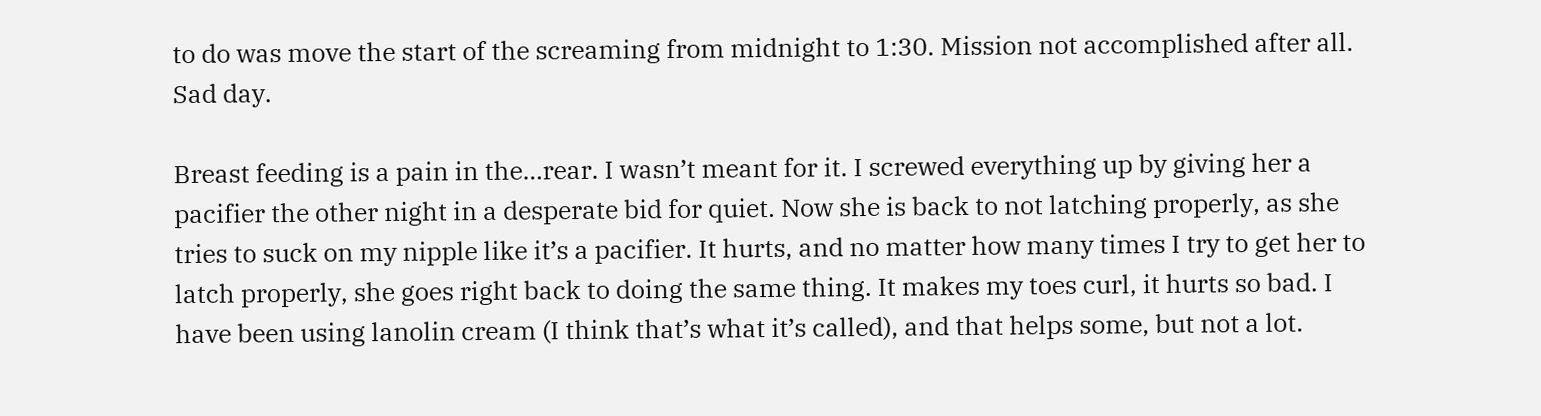to do was move the start of the screaming from midnight to 1:30. Mission not accomplished after all. Sad day.

Breast feeding is a pain in the…rear. I wasn’t meant for it. I screwed everything up by giving her a pacifier the other night in a desperate bid for quiet. Now she is back to not latching properly, as she tries to suck on my nipple like it’s a pacifier. It hurts, and no matter how many times I try to get her to latch properly, she goes right back to doing the same thing. It makes my toes curl, it hurts so bad. I have been using lanolin cream (I think that’s what it’s called), and that helps some, but not a lot.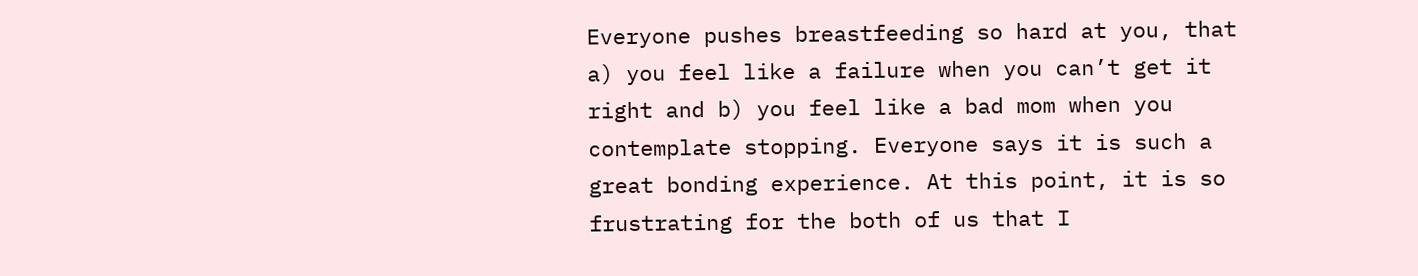Everyone pushes breastfeeding so hard at you, that a) you feel like a failure when you can’t get it right and b) you feel like a bad mom when you contemplate stopping. Everyone says it is such a great bonding experience. At this point, it is so frustrating for the both of us that I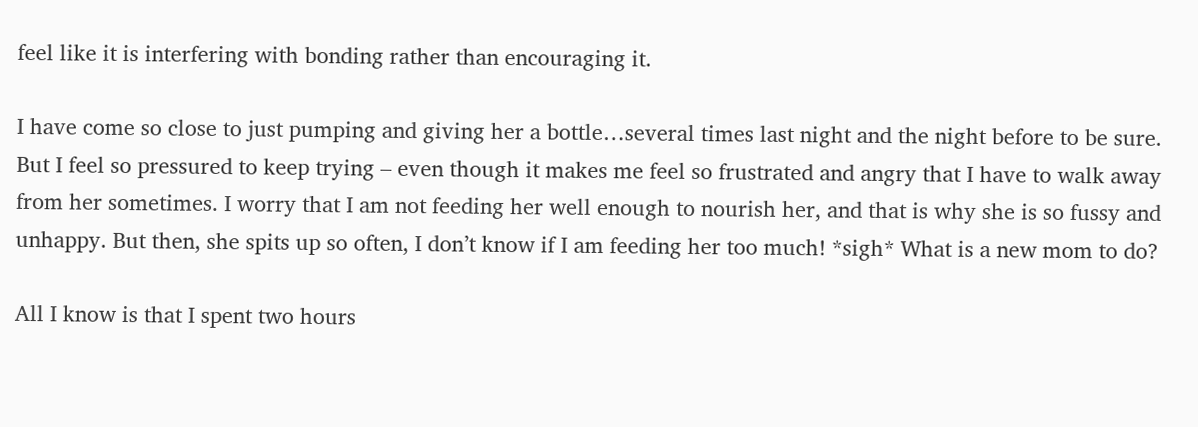feel like it is interfering with bonding rather than encouraging it.

I have come so close to just pumping and giving her a bottle…several times last night and the night before to be sure. But I feel so pressured to keep trying – even though it makes me feel so frustrated and angry that I have to walk away from her sometimes. I worry that I am not feeding her well enough to nourish her, and that is why she is so fussy and unhappy. But then, she spits up so often, I don’t know if I am feeding her too much! *sigh* What is a new mom to do?

All I know is that I spent two hours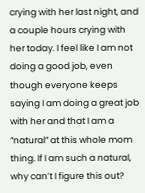crying with her last night, and a couple hours crying with her today. I feel like I am not doing a good job, even though everyone keeps saying I am doing a great job with her and that I am a “natural” at this whole mom thing. If I am such a natural, why can’t I figure this out?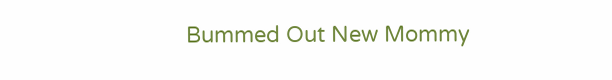Bummed Out New Mommy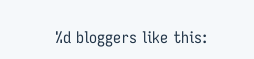%d bloggers like this: